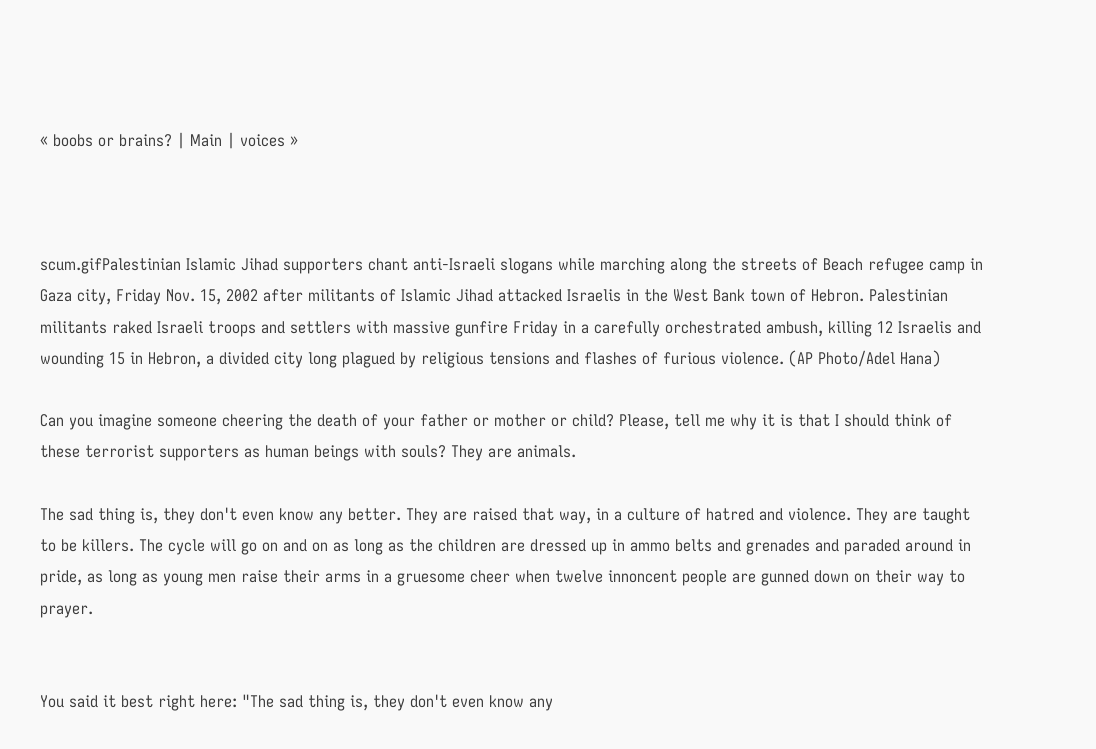« boobs or brains? | Main | voices »



scum.gifPalestinian Islamic Jihad supporters chant anti-Israeli slogans while marching along the streets of Beach refugee camp in Gaza city, Friday Nov. 15, 2002 after militants of Islamic Jihad attacked Israelis in the West Bank town of Hebron. Palestinian militants raked Israeli troops and settlers with massive gunfire Friday in a carefully orchestrated ambush, killing 12 Israelis and wounding 15 in Hebron, a divided city long plagued by religious tensions and flashes of furious violence. (AP Photo/Adel Hana)

Can you imagine someone cheering the death of your father or mother or child? Please, tell me why it is that I should think of these terrorist supporters as human beings with souls? They are animals.

The sad thing is, they don't even know any better. They are raised that way, in a culture of hatred and violence. They are taught to be killers. The cycle will go on and on as long as the children are dressed up in ammo belts and grenades and paraded around in pride, as long as young men raise their arms in a gruesome cheer when twelve innoncent people are gunned down on their way to prayer.


You said it best right here: "The sad thing is, they don't even know any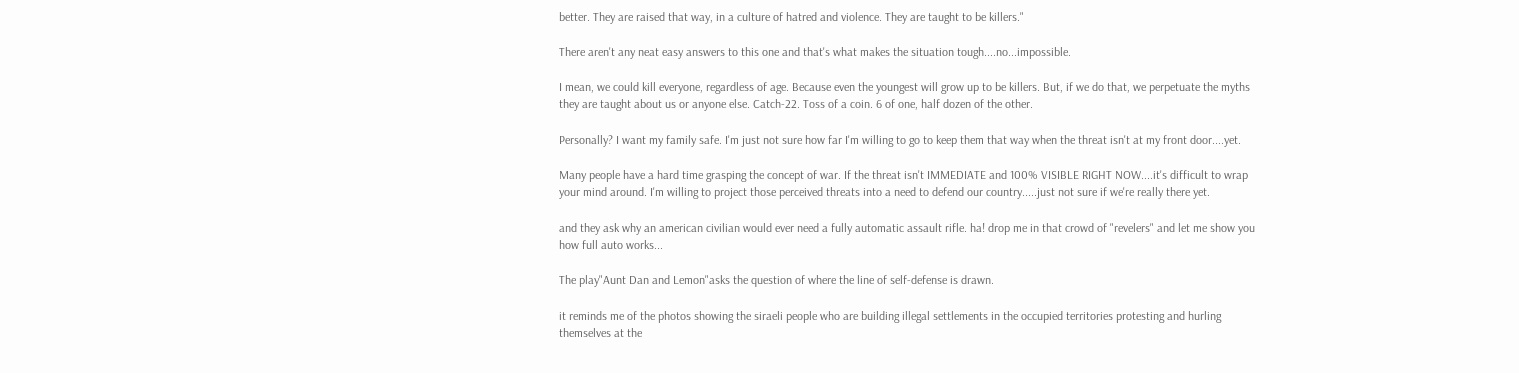better. They are raised that way, in a culture of hatred and violence. They are taught to be killers."

There aren't any neat easy answers to this one and that's what makes the situation tough....no...impossible.

I mean, we could kill everyone, regardless of age. Because even the youngest will grow up to be killers. But, if we do that, we perpetuate the myths they are taught about us or anyone else. Catch-22. Toss of a coin. 6 of one, half dozen of the other.

Personally? I want my family safe. I'm just not sure how far I'm willing to go to keep them that way when the threat isn't at my front door....yet.

Many people have a hard time grasping the concept of war. If the threat isn't IMMEDIATE and 100% VISIBLE RIGHT NOW....it's difficult to wrap your mind around. I'm willing to project those perceived threats into a need to defend our country.....just not sure if we're really there yet.

and they ask why an american civilian would ever need a fully automatic assault rifle. ha! drop me in that crowd of "revelers" and let me show you how full auto works...

The play"Aunt Dan and Lemon"asks the question of where the line of self-defense is drawn.

it reminds me of the photos showing the siraeli people who are building illegal settlements in the occupied territories protesting and hurling themselves at the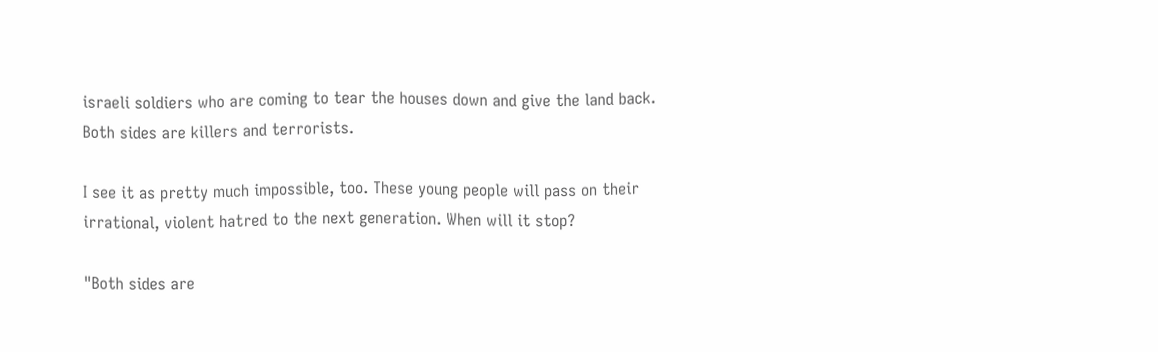israeli soldiers who are coming to tear the houses down and give the land back.
Both sides are killers and terrorists.

I see it as pretty much impossible, too. These young people will pass on their irrational, violent hatred to the next generation. When will it stop?

"Both sides are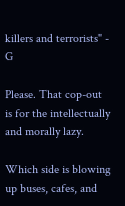killers and terrorists" - G

Please. That cop-out is for the intellectually and morally lazy.

Which side is blowing up buses, cafes, and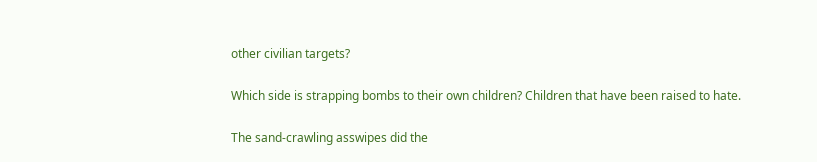other civilian targets?

Which side is strapping bombs to their own children? Children that have been raised to hate.

The sand-crawling asswipes did the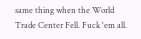same thing when the World Trade Center Fell. Fuck 'em all.